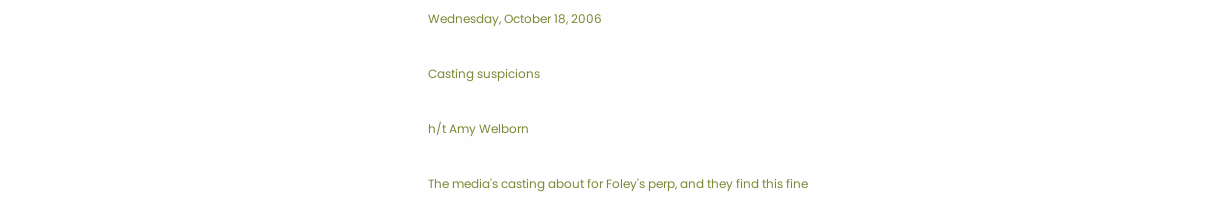Wednesday, October 18, 2006

Casting suspicions

h/t Amy Welborn

The media's casting about for Foley's perp, and they find this fine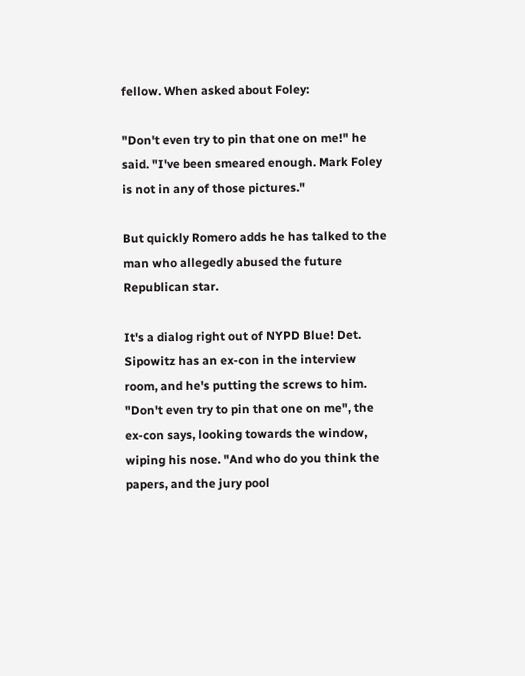fellow. When asked about Foley:

"Don't even try to pin that one on me!" he said. "I've been smeared enough. Mark Foley is not in any of those pictures."

But quickly Romero adds he has talked to the man who allegedly abused the future Republican star.

It's a dialog right out of NYPD Blue! Det. Sipowitz has an ex-con in the interview room, and he's putting the screws to him. "Don't even try to pin that one on me", the ex-con says, looking towards the window, wiping his nose. "And who do you think the papers, and the jury pool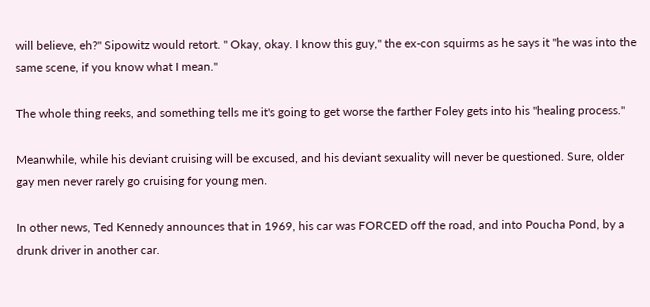will believe, eh?" Sipowitz would retort. " Okay, okay. I know this guy," the ex-con squirms as he says it "he was into the same scene, if you know what I mean."

The whole thing reeks, and something tells me it's going to get worse the farther Foley gets into his "healing process."

Meanwhile, while his deviant cruising will be excused, and his deviant sexuality will never be questioned. Sure, older gay men never rarely go cruising for young men.

In other news, Ted Kennedy announces that in 1969, his car was FORCED off the road, and into Poucha Pond, by a drunk driver in another car.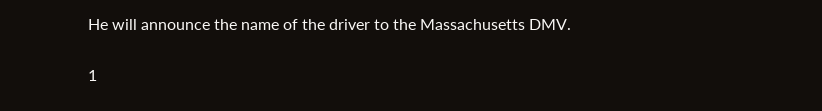He will announce the name of the driver to the Massachusetts DMV.

1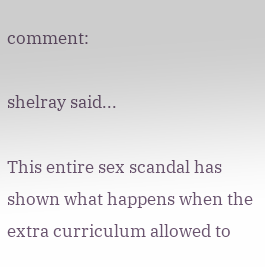comment:

shelray said...

This entire sex scandal has shown what happens when the extra curriculum allowed to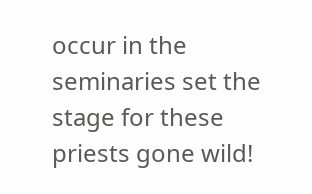occur in the seminaries set the stage for these priests gone wild!